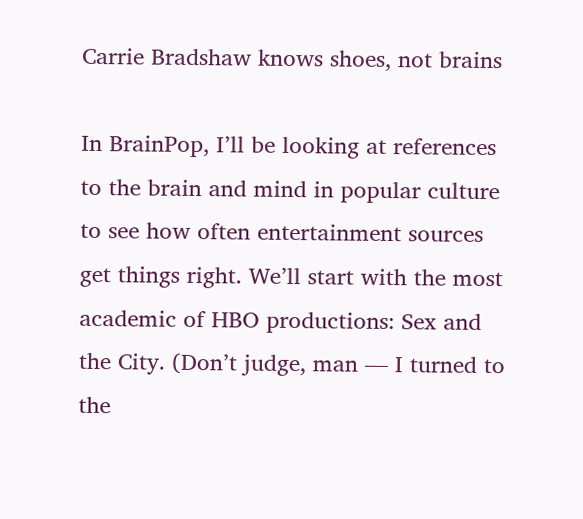Carrie Bradshaw knows shoes, not brains

In BrainPop, I’ll be looking at references to the brain and mind in popular culture to see how often entertainment sources get things right. We’ll start with the most academic of HBO productions: Sex and the City. (Don’t judge, man — I turned to the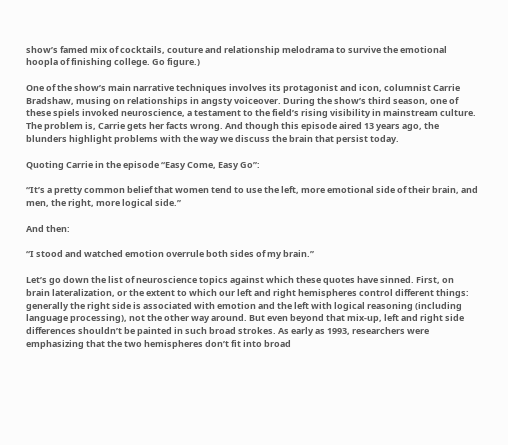show’s famed mix of cocktails, couture and relationship melodrama to survive the emotional hoopla of finishing college. Go figure.)

One of the show’s main narrative techniques involves its protagonist and icon, columnist Carrie Bradshaw, musing on relationships in angsty voiceover. During the show’s third season, one of these spiels invoked neuroscience, a testament to the field’s rising visibility in mainstream culture. The problem is, Carrie gets her facts wrong. And though this episode aired 13 years ago, the blunders highlight problems with the way we discuss the brain that persist today.

Quoting Carrie in the episode “Easy Come, Easy Go”:

“It’s a pretty common belief that women tend to use the left, more emotional side of their brain, and men, the right, more logical side.”

And then:

“I stood and watched emotion overrule both sides of my brain.”

Let’s go down the list of neuroscience topics against which these quotes have sinned. First, on brain lateralization, or the extent to which our left and right hemispheres control different things: generally the right side is associated with emotion and the left with logical reasoning (including language processing), not the other way around. But even beyond that mix-up, left and right side differences shouldn’t be painted in such broad strokes. As early as 1993, researchers were emphasizing that the two hemispheres don’t fit into broad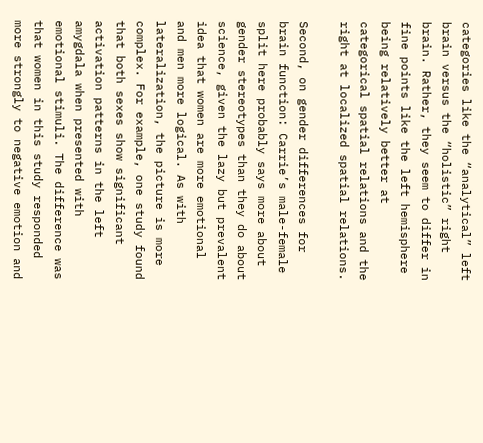categories like the “analytical” left brain versus the “holistic” right brain. Rather, they seem to differ in fine points like the left hemisphere being relatively better at categorical spatial relations and the right at localized spatial relations.

Second, on gender differences for brain function: Carrie’s male-female split here probably says more about gender stereotypes than they do about science, given the lazy but prevalent idea that women are more emotional and men more logical. As with lateralization, the picture is more complex. For example, one study found that both sexes show significant activation patterns in the left amygdala when presented with emotional stimuli. The difference was that women in this study responded more strongly to negative emotion and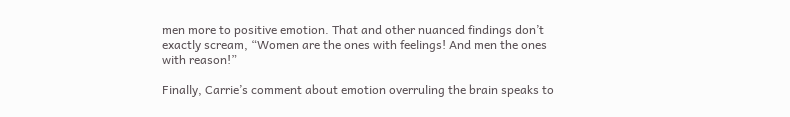men more to positive emotion. That and other nuanced findings don’t exactly scream, “Women are the ones with feelings! And men the ones with reason!”

Finally, Carrie’s comment about emotion overruling the brain speaks to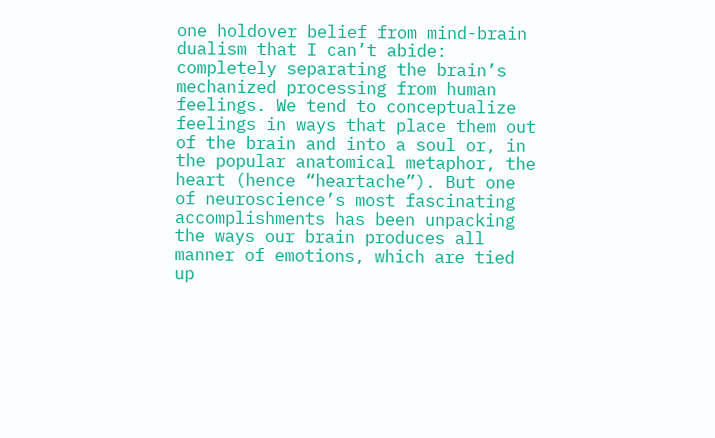one holdover belief from mind-brain dualism that I can’t abide: completely separating the brain’s mechanized processing from human feelings. We tend to conceptualize feelings in ways that place them out of the brain and into a soul or, in the popular anatomical metaphor, the heart (hence “heartache”). But one of neuroscience’s most fascinating accomplishments has been unpacking the ways our brain produces all manner of emotions, which are tied up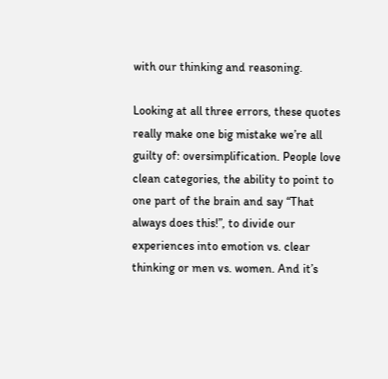with our thinking and reasoning.

Looking at all three errors, these quotes really make one big mistake we’re all guilty of: oversimplification. People love clean categories, the ability to point to one part of the brain and say “That always does this!”, to divide our experiences into emotion vs. clear thinking or men vs. women. And it’s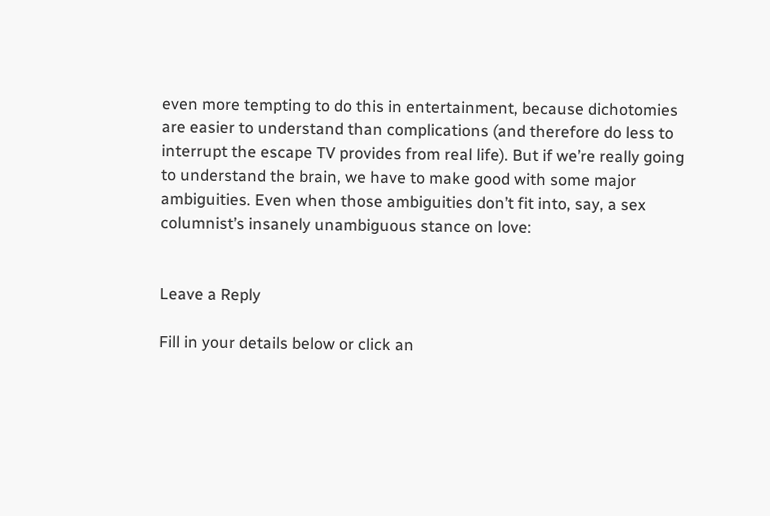even more tempting to do this in entertainment, because dichotomies are easier to understand than complications (and therefore do less to interrupt the escape TV provides from real life). But if we’re really going to understand the brain, we have to make good with some major ambiguities. Even when those ambiguities don’t fit into, say, a sex columnist’s insanely unambiguous stance on love:


Leave a Reply

Fill in your details below or click an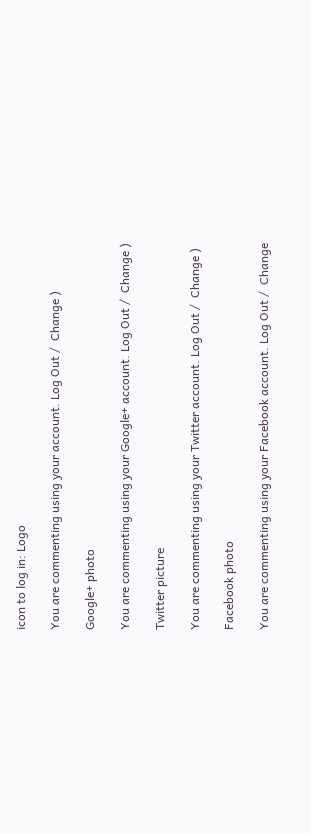icon to log in: Logo

You are commenting using your account. Log Out /  Change )

Google+ photo

You are commenting using your Google+ account. Log Out /  Change )

Twitter picture

You are commenting using your Twitter account. Log Out /  Change )

Facebook photo

You are commenting using your Facebook account. Log Out /  Change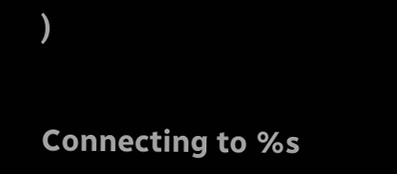)


Connecting to %s